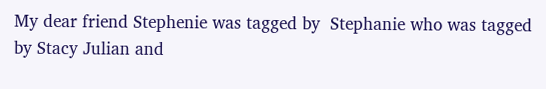My dear friend Stephenie was tagged by  Stephanie who was tagged by Stacy Julian and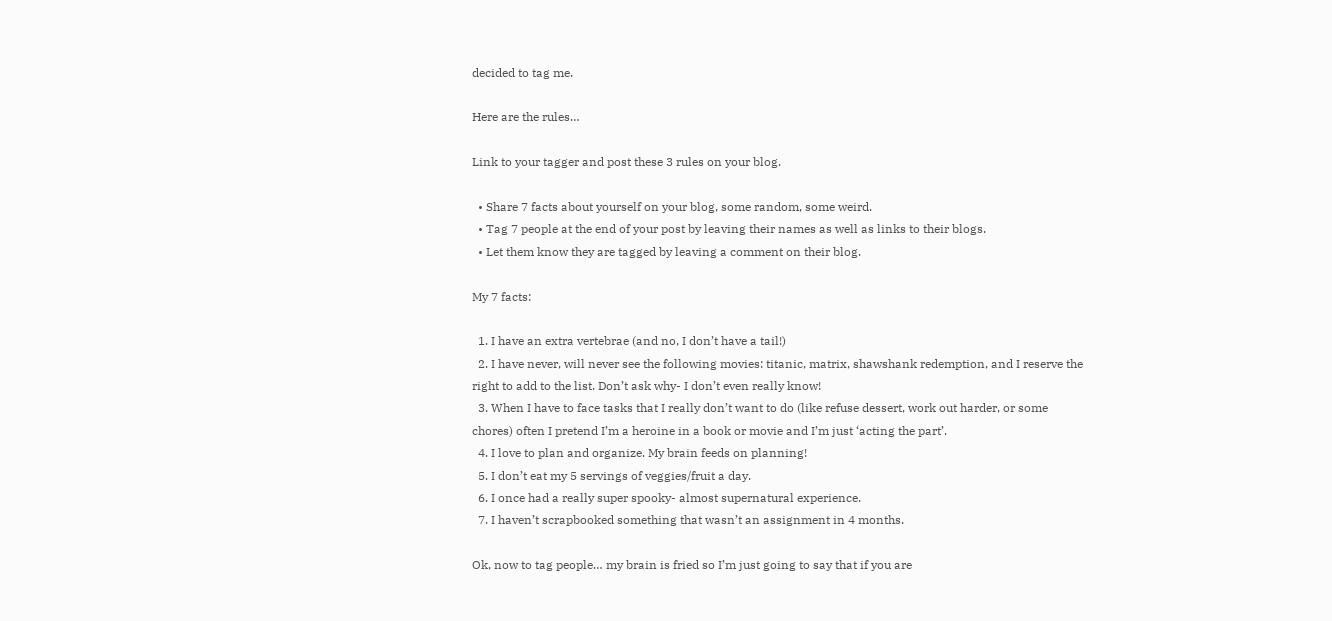decided to tag me.

Here are the rules…

Link to your tagger and post these 3 rules on your blog.

  • Share 7 facts about yourself on your blog, some random, some weird.
  • Tag 7 people at the end of your post by leaving their names as well as links to their blogs.
  • Let them know they are tagged by leaving a comment on their blog.

My 7 facts:

  1. I have an extra vertebrae (and no, I don’t have a tail!)
  2. I have never, will never see the following movies: titanic, matrix, shawshank redemption, and I reserve the right to add to the list. Don’t ask why- I don’t even really know!
  3. When I have to face tasks that I really don’t want to do (like refuse dessert, work out harder, or some chores) often I pretend I’m a heroine in a book or movie and I’m just ‘acting the part’.
  4. I love to plan and organize. My brain feeds on planning!
  5. I don’t eat my 5 servings of veggies/fruit a day.
  6. I once had a really super spooky- almost supernatural experience.
  7. I haven’t scrapbooked something that wasn’t an assignment in 4 months.

Ok, now to tag people… my brain is fried so I’m just going to say that if you are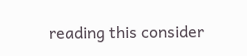reading this consider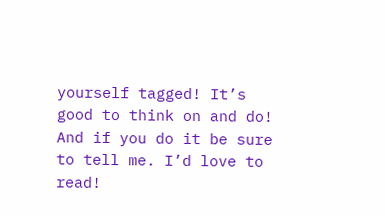yourself tagged! It’s good to think on and do! And if you do it be sure to tell me. I’d love to read!